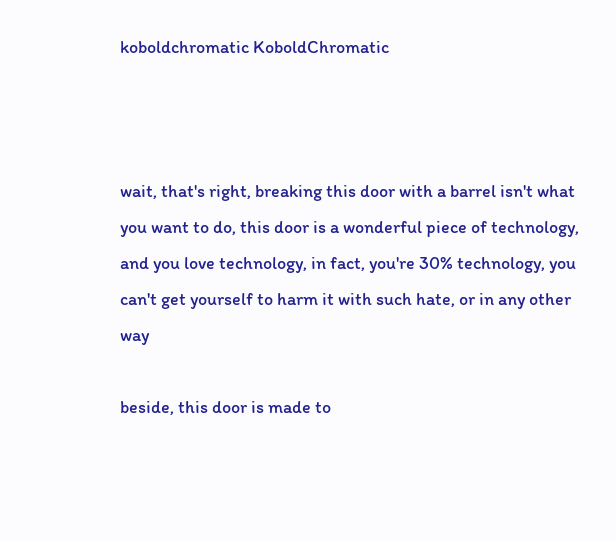koboldchromatic KoboldChromatic



wait, that's right, breaking this door with a barrel isn't what you want to do, this door is a wonderful piece of technology, and you love technology, in fact, you're 30% technology, you can't get yourself to harm it with such hate, or in any other way

beside, this door is made to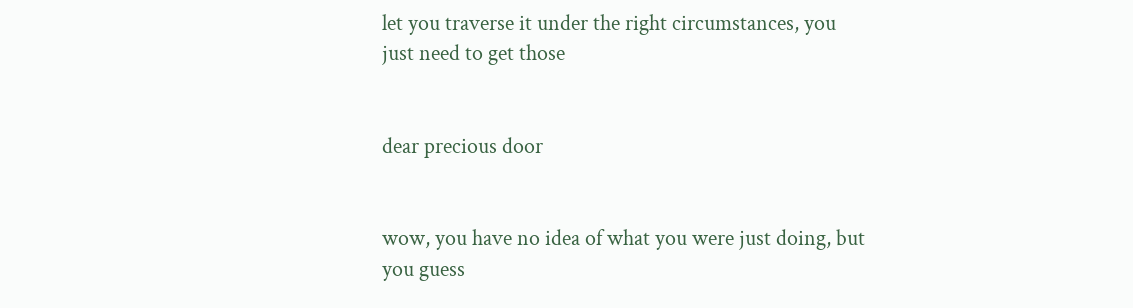let you traverse it under the right circumstances, you just need to get those


dear precious door


wow, you have no idea of what you were just doing, but you guess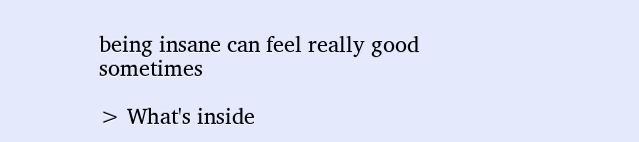being insane can feel really good sometimes

> What's inside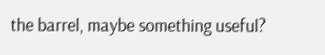the barrel, maybe something useful?